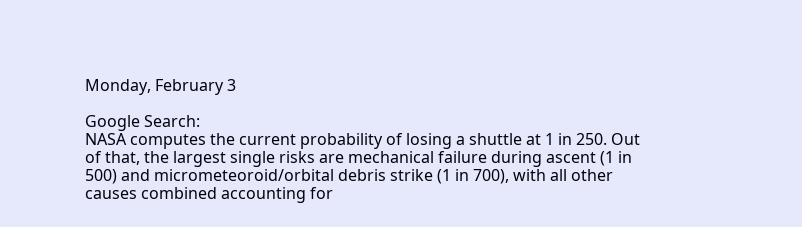Monday, February 3

Google Search:
NASA computes the current probability of losing a shuttle at 1 in 250. Out of that, the largest single risks are mechanical failure during ascent (1 in 500) and micrometeoroid/orbital debris strike (1 in 700), with all other causes combined accounting for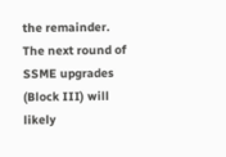the remainder. The next round of SSME upgrades (Block III) will likely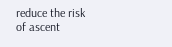reduce the risk of ascent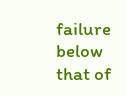failure below that of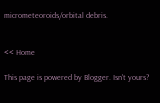micrometeoroids/orbital debris.


<< Home

This page is powered by Blogger. Isn't yours?